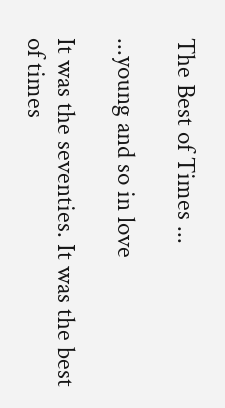The Best of Times ...

...young and so in love

It was the seventies. It was the best of times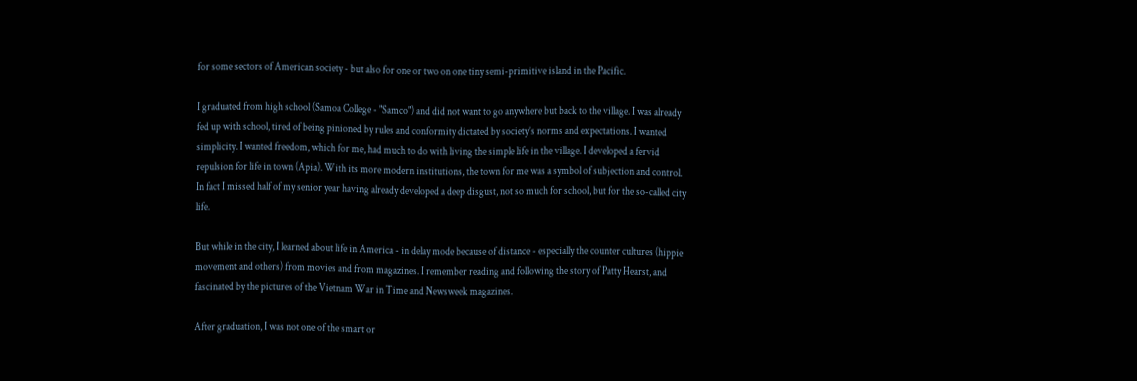for some sectors of American society - but also for one or two on one tiny semi-primitive island in the Pacific.

I graduated from high school (Samoa College - "Samco") and did not want to go anywhere but back to the village. I was already fed up with school, tired of being pinioned by rules and conformity dictated by society’s norms and expectations. I wanted simplicity. I wanted freedom, which for me, had much to do with living the simple life in the village. I developed a fervid repulsion for life in town (Apia). With its more modern institutions, the town for me was a symbol of subjection and control. In fact I missed half of my senior year having already developed a deep disgust, not so much for school, but for the so-called city life.

But while in the city, I learned about life in America - in delay mode because of distance - especially the counter cultures (hippie movement and others) from movies and from magazines. I remember reading and following the story of Patty Hearst, and fascinated by the pictures of the Vietnam War in Time and Newsweek magazines.

After graduation, I was not one of the smart or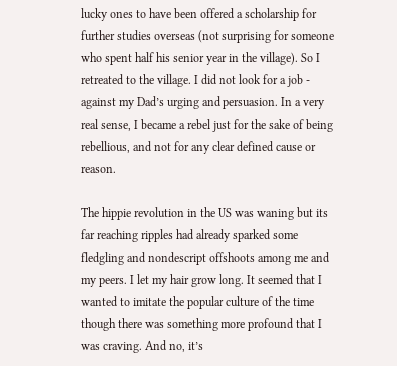lucky ones to have been offered a scholarship for further studies overseas (not surprising for someone who spent half his senior year in the village). So I retreated to the village. I did not look for a job - against my Dad’s urging and persuasion. In a very real sense, I became a rebel just for the sake of being rebellious, and not for any clear defined cause or reason.

The hippie revolution in the US was waning but its far reaching ripples had already sparked some fledgling and nondescript offshoots among me and my peers. I let my hair grow long. It seemed that I wanted to imitate the popular culture of the time though there was something more profound that I was craving. And no, it’s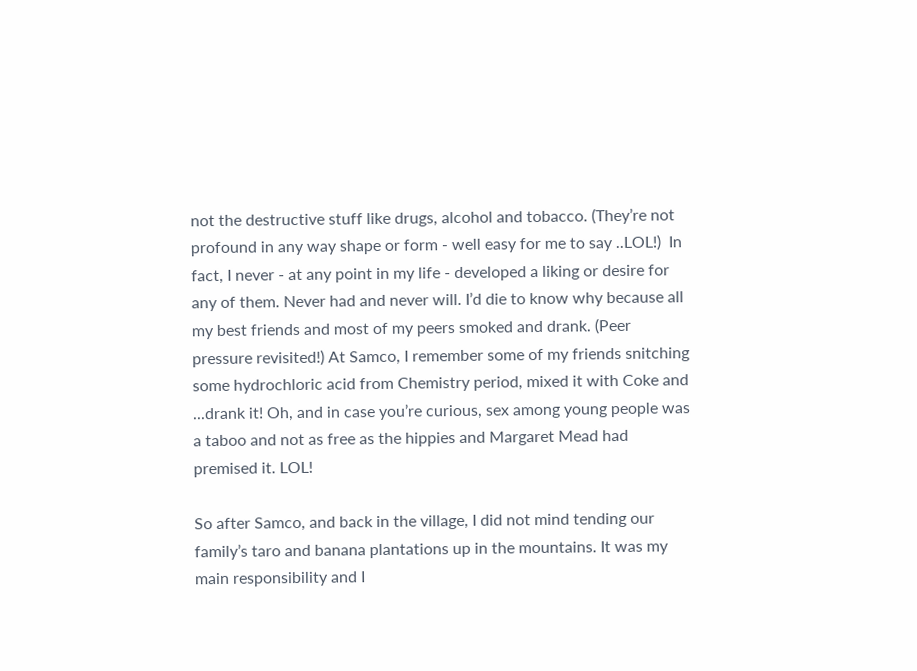not the destructive stuff like drugs, alcohol and tobacco. (They’re not profound in any way shape or form - well easy for me to say ..LOL!)  In fact, I never - at any point in my life - developed a liking or desire for any of them. Never had and never will. I’d die to know why because all my best friends and most of my peers smoked and drank. (Peer pressure revisited!) At Samco, I remember some of my friends snitching some hydrochloric acid from Chemistry period, mixed it with Coke and ...drank it! Oh, and in case you’re curious, sex among young people was a taboo and not as free as the hippies and Margaret Mead had premised it. LOL!

So after Samco, and back in the village, I did not mind tending our family’s taro and banana plantations up in the mountains. It was my main responsibility and I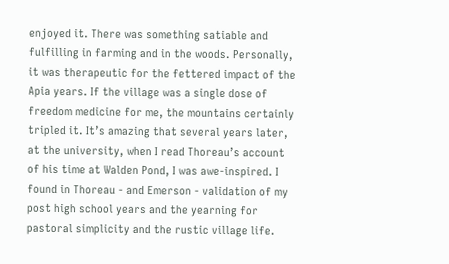enjoyed it. There was something satiable and fulfilling in farming and in the woods. Personally, it was therapeutic for the fettered impact of the Apia years. If the village was a single dose of freedom medicine for me, the mountains certainly tripled it. It’s amazing that several years later, at the university, when I read Thoreau’s account of his time at Walden Pond, I was awe-inspired. I found in Thoreau - and Emerson - validation of my post high school years and the yearning for pastoral simplicity and the rustic village life.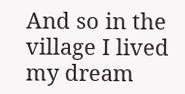And so in the village I lived my dream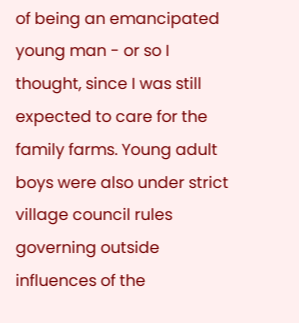of being an emancipated young man - or so I thought, since I was still expected to care for the family farms. Young adult boys were also under strict village council rules governing outside influences of the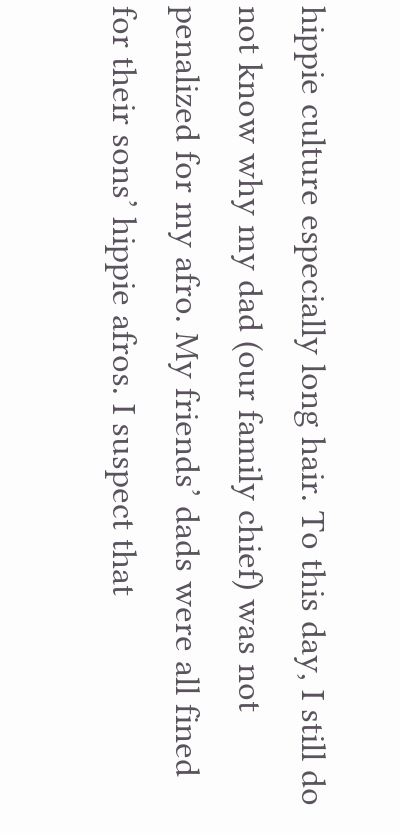hippie culture especially long hair. To this day, I still do not know why my dad (our family chief) was not penalized for my afro. My friends’ dads were all fined for their sons’ hippie afros. I suspect that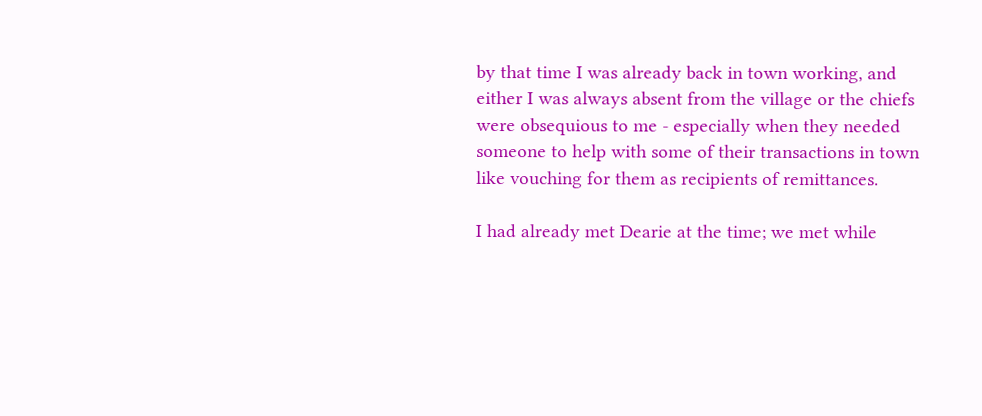by that time I was already back in town working, and either I was always absent from the village or the chiefs were obsequious to me - especially when they needed someone to help with some of their transactions in town like vouching for them as recipients of remittances.

I had already met Dearie at the time; we met while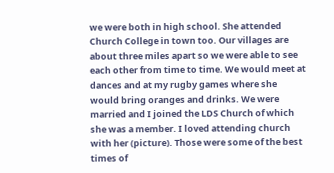we were both in high school. She attended Church College in town too. Our villages are about three miles apart so we were able to see each other from time to time. We would meet at dances and at my rugby games where she would bring oranges and drinks. We were married and I joined the LDS Church of which she was a member. I loved attending church with her (picture). Those were some of the best times of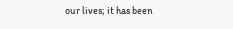our lives; it has been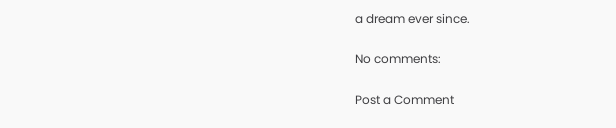a dream ever since.

No comments:

Post a Comment